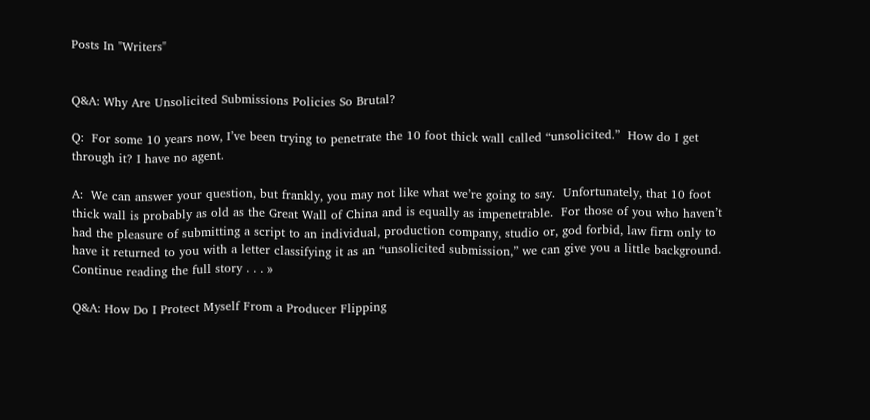Posts In "Writers"


Q&A: Why Are Unsolicited Submissions Policies So Brutal?

Q:  For some 10 years now, I’ve been trying to penetrate the 10 foot thick wall called “unsolicited.”  How do I get through it? I have no agent.

A:  We can answer your question, but frankly, you may not like what we’re going to say.  Unfortunately, that 10 foot thick wall is probably as old as the Great Wall of China and is equally as impenetrable.  For those of you who haven’t had the pleasure of submitting a script to an individual, production company, studio or, god forbid, law firm only to have it returned to you with a letter classifying it as an “unsolicited submission,” we can give you a little background. Continue reading the full story . . . »

Q&A: How Do I Protect Myself From a Producer Flipping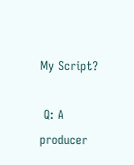My Script?

 Q: A producer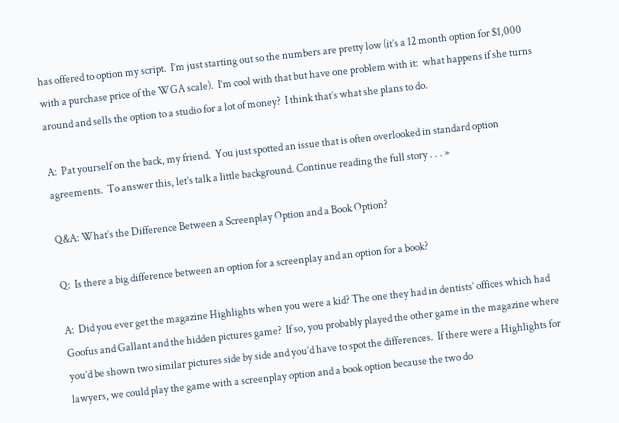has offered to option my script.  I’m just starting out so the numbers are pretty low (it’s a 12 month option for $1,000 with a purchase price of the WGA scale).  I’m cool with that but have one problem with it:  what happens if she turns around and sells the option to a studio for a lot of money?  I think that’s what she plans to do.

A:  Pat yourself on the back, my friend.  You just spotted an issue that is often overlooked in standard option agreements.  To answer this, let’s talk a little background. Continue reading the full story . . . »

Q&A: What’s the Difference Between a Screenplay Option and a Book Option?

Q:  Is there a big difference between an option for a screenplay and an option for a book?

A:  Did you ever get the magazine Highlights when you were a kid? The one they had in dentists’ offices which had Goofus and Gallant and the hidden pictures game?  If so, you probably played the other game in the magazine where you’d be shown two similar pictures side by side and you’d have to spot the differences.  If there were a Highlights for lawyers, we could play the game with a screenplay option and a book option because the two do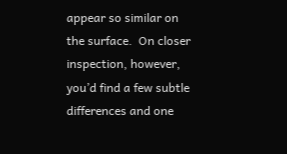appear so similar on the surface.  On closer inspection, however, you’d find a few subtle differences and one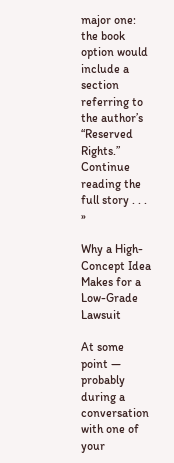major one:  the book option would include a section referring to the author’s “Reserved Rights.” Continue reading the full story . . . »

Why a High-Concept Idea Makes for a Low-Grade Lawsuit

At some point — probably during a conversation with one of your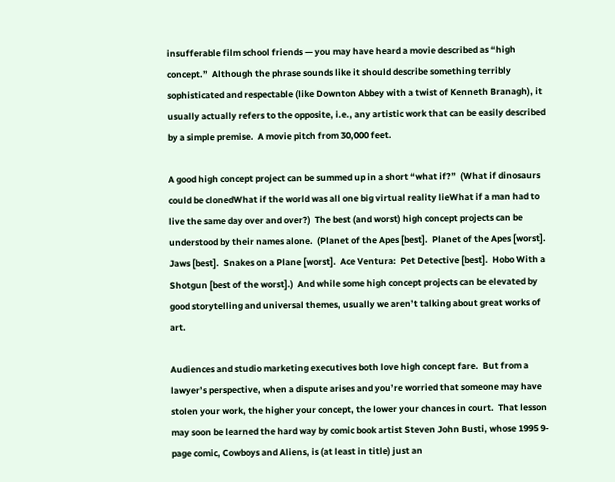insufferable film school friends — you may have heard a movie described as “high concept.”  Although the phrase sounds like it should describe something terribly sophisticated and respectable (like Downton Abbey with a twist of Kenneth Branagh), it usually actually refers to the opposite, i.e., any artistic work that can be easily described by a simple premise.  A movie pitch from 30,000 feet.

A good high concept project can be summed up in a short “what if?”  (What if dinosaurs could be clonedWhat if the world was all one big virtual reality lieWhat if a man had to live the same day over and over?)  The best (and worst) high concept projects can be understood by their names alone.  (Planet of the Apes [best].  Planet of the Apes [worst].  Jaws [best].  Snakes on a Plane [worst].  Ace Ventura:  Pet Detective [best].  Hobo With a Shotgun [best of the worst].)  And while some high concept projects can be elevated by good storytelling and universal themes, usually we aren’t talking about great works of art.

Audiences and studio marketing executives both love high concept fare.  But from a lawyer’s perspective, when a dispute arises and you’re worried that someone may have stolen your work, the higher your concept, the lower your chances in court.  That lesson may soon be learned the hard way by comic book artist Steven John Busti, whose 1995 9-page comic, Cowboys and Aliens, is (at least in title) just an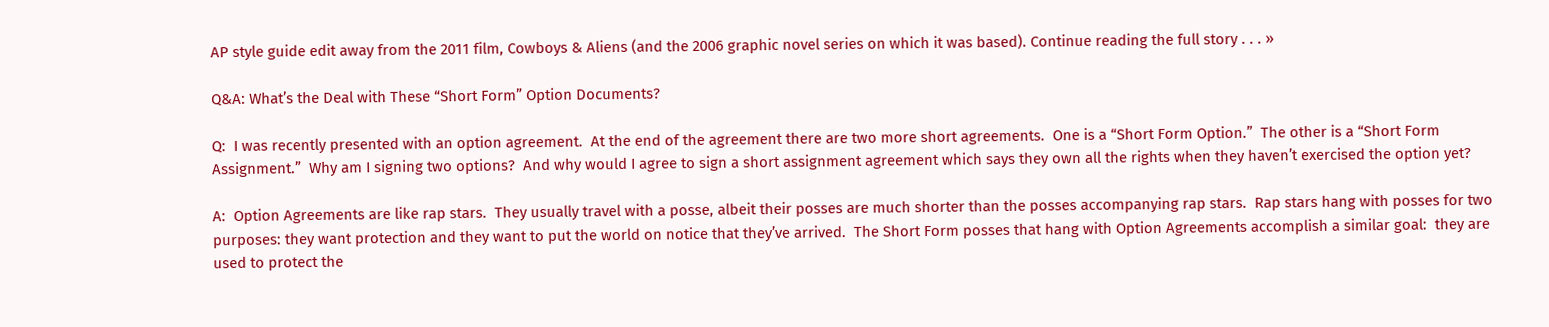AP style guide edit away from the 2011 film, Cowboys & Aliens (and the 2006 graphic novel series on which it was based). Continue reading the full story . . . »

Q&A: What’s the Deal with These “Short Form” Option Documents?

Q:  I was recently presented with an option agreement.  At the end of the agreement there are two more short agreements.  One is a “Short Form Option.”  The other is a “Short Form Assignment.”  Why am I signing two options?  And why would I agree to sign a short assignment agreement which says they own all the rights when they haven’t exercised the option yet?

A:  Option Agreements are like rap stars.  They usually travel with a posse, albeit their posses are much shorter than the posses accompanying rap stars.  Rap stars hang with posses for two purposes: they want protection and they want to put the world on notice that they’ve arrived.  The Short Form posses that hang with Option Agreements accomplish a similar goal:  they are used to protect the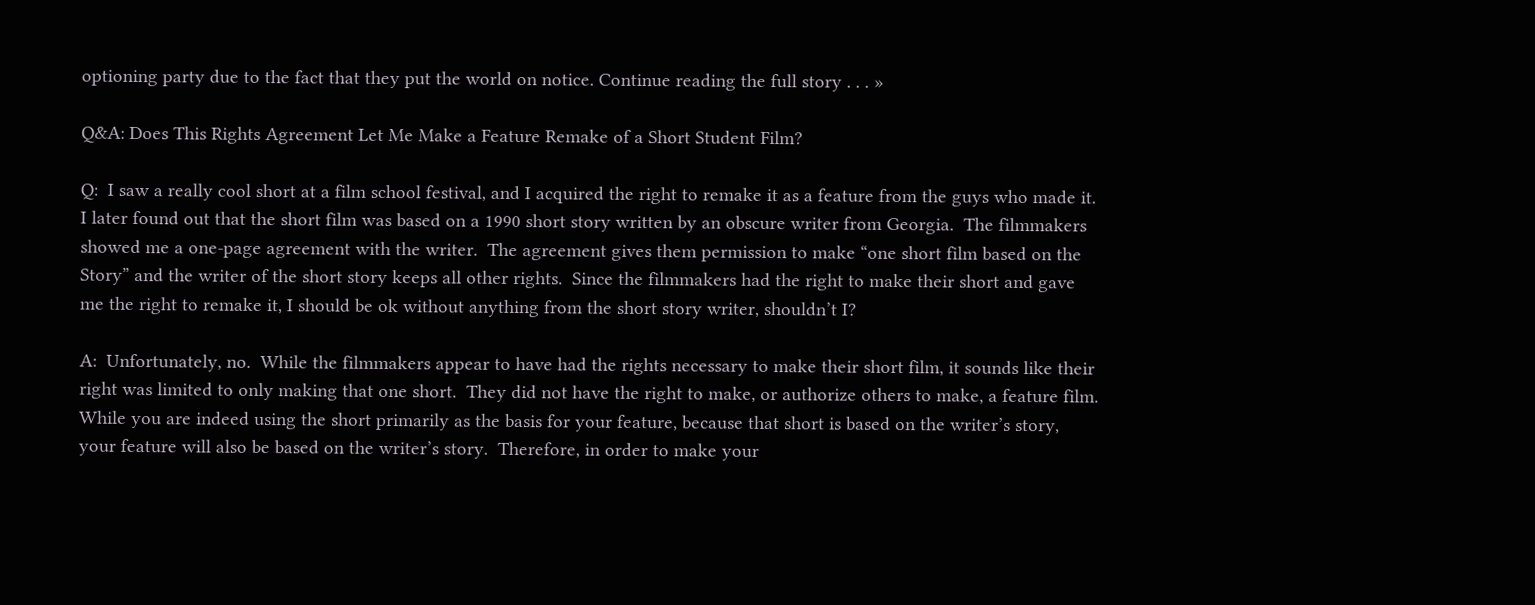optioning party due to the fact that they put the world on notice. Continue reading the full story . . . »

Q&A: Does This Rights Agreement Let Me Make a Feature Remake of a Short Student Film?

Q:  I saw a really cool short at a film school festival, and I acquired the right to remake it as a feature from the guys who made it.  I later found out that the short film was based on a 1990 short story written by an obscure writer from Georgia.  The filmmakers showed me a one-page agreement with the writer.  The agreement gives them permission to make “one short film based on the Story” and the writer of the short story keeps all other rights.  Since the filmmakers had the right to make their short and gave me the right to remake it, I should be ok without anything from the short story writer, shouldn’t I?

A:  Unfortunately, no.  While the filmmakers appear to have had the rights necessary to make their short film, it sounds like their right was limited to only making that one short.  They did not have the right to make, or authorize others to make, a feature film.  While you are indeed using the short primarily as the basis for your feature, because that short is based on the writer’s story, your feature will also be based on the writer’s story.  Therefore, in order to make your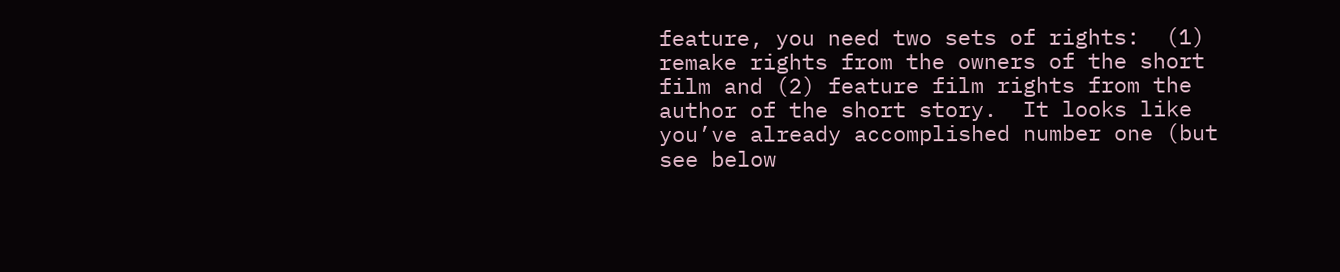feature, you need two sets of rights:  (1) remake rights from the owners of the short film and (2) feature film rights from the author of the short story.  It looks like you’ve already accomplished number one (but see below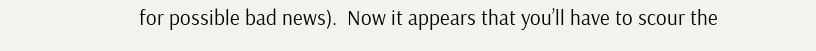for possible bad news).  Now it appears that you’ll have to scour the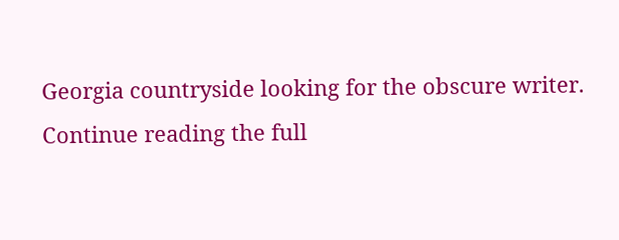Georgia countryside looking for the obscure writer. Continue reading the full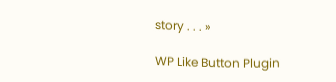story . . . »

WP Like Button Plugin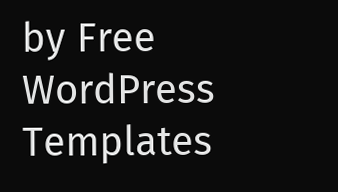by Free WordPress Templates